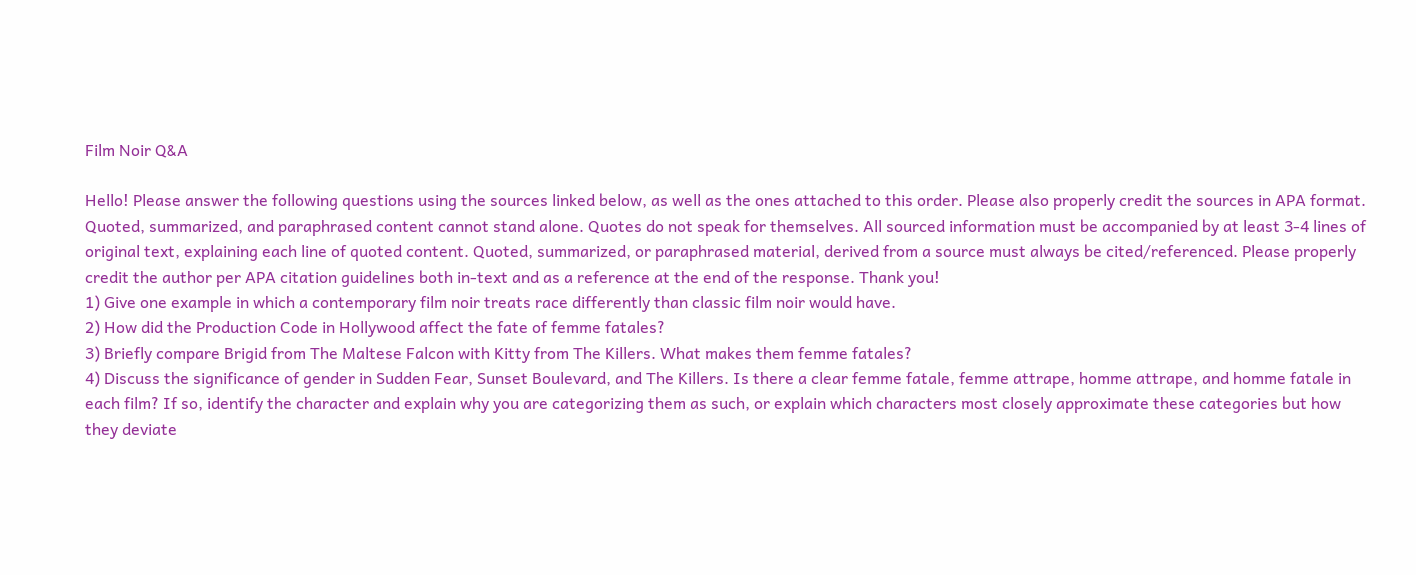Film Noir Q&A

Hello! Please answer the following questions using the sources linked below, as well as the ones attached to this order. Please also properly credit the sources in APA format. Quoted, summarized, and paraphrased content cannot stand alone. Quotes do not speak for themselves. All sourced information must be accompanied by at least 3-4 lines of original text, explaining each line of quoted content. Quoted, summarized, or paraphrased material, derived from a source must always be cited/referenced. Please properly credit the author per APA citation guidelines both in-text and as a reference at the end of the response. Thank you!
1) Give one example in which a contemporary film noir treats race differently than classic film noir would have.
2) How did the Production Code in Hollywood affect the fate of femme fatales?
3) Briefly compare Brigid from The Maltese Falcon with Kitty from The Killers. What makes them femme fatales?
4) Discuss the significance of gender in Sudden Fear, Sunset Boulevard, and The Killers. Is there a clear femme fatale, femme attrape, homme attrape, and homme fatale in each film? If so, identify the character and explain why you are categorizing them as such, or explain which characters most closely approximate these categories but how they deviate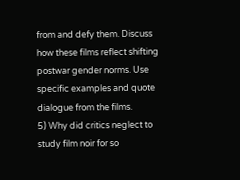from and defy them. Discuss how these films reflect shifting postwar gender norms. Use specific examples and quote dialogue from the films.
5) Why did critics neglect to study film noir for so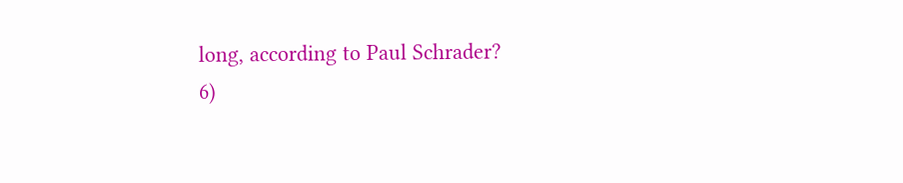long, according to Paul Schrader?
6)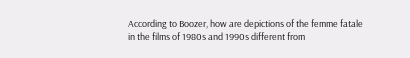According to Boozer, how are depictions of the femme fatale in the films of 1980s and 1990s different from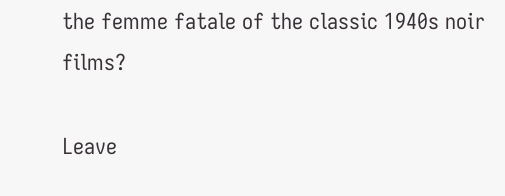the femme fatale of the classic 1940s noir films?

Leave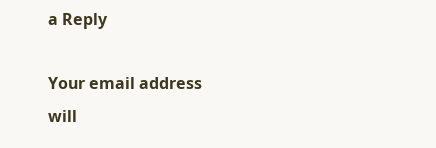a Reply

Your email address will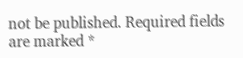not be published. Required fields are marked *